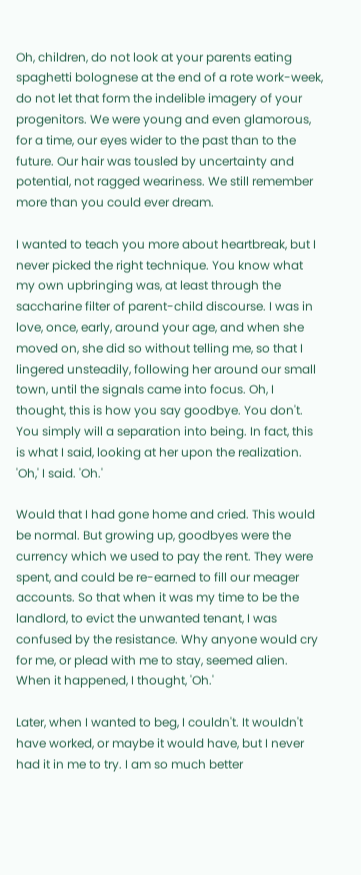Oh, children, do not look at your parents eating spaghetti bolognese at the end of a rote work-week, do not let that form the indelible imagery of your progenitors. We were young and even glamorous, for a time, our eyes wider to the past than to the future. Our hair was tousled by uncertainty and potential, not ragged weariness. We still remember more than you could ever dream.

I wanted to teach you more about heartbreak, but I never picked the right technique. You know what my own upbringing was, at least through the saccharine filter of parent-child discourse. I was in love, once, early, around your age, and when she moved on, she did so without telling me, so that I lingered unsteadily, following her around our small town, until the signals came into focus. Oh, I thought, this is how you say goodbye. You don't. You simply will a separation into being. In fact, this is what I said, looking at her upon the realization. 'Oh,' I said. 'Oh.'

Would that I had gone home and cried. This would be normal. But growing up, goodbyes were the currency which we used to pay the rent. They were spent, and could be re-earned to fill our meager accounts. So that when it was my time to be the landlord, to evict the unwanted tenant, I was confused by the resistance. Why anyone would cry for me, or plead with me to stay, seemed alien. When it happened, I thought, 'Oh.'

Later, when I wanted to beg, I couldn't. It wouldn't have worked, or maybe it would have, but I never had it in me to try. I am so much better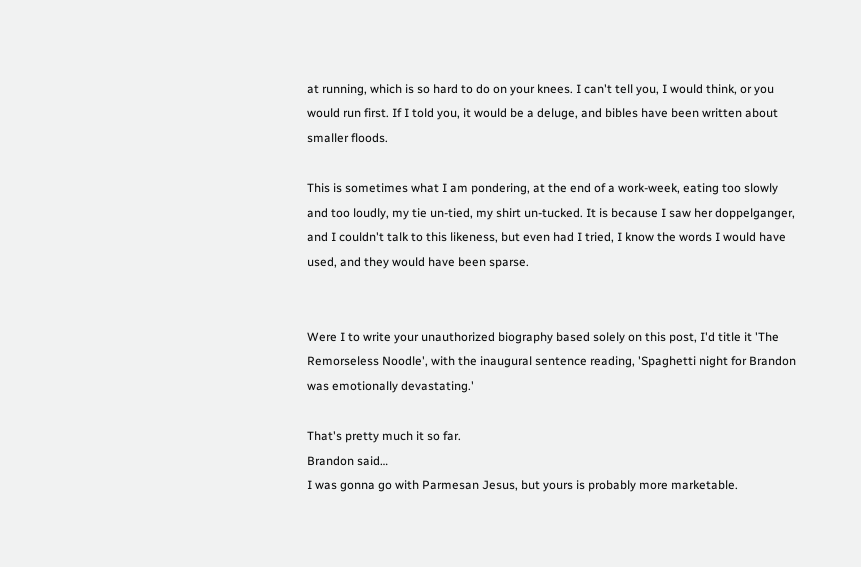at running, which is so hard to do on your knees. I can't tell you, I would think, or you would run first. If I told you, it would be a deluge, and bibles have been written about smaller floods.

This is sometimes what I am pondering, at the end of a work-week, eating too slowly and too loudly, my tie un-tied, my shirt un-tucked. It is because I saw her doppelganger, and I couldn't talk to this likeness, but even had I tried, I know the words I would have used, and they would have been sparse.


Were I to write your unauthorized biography based solely on this post, I'd title it 'The Remorseless Noodle', with the inaugural sentence reading, 'Spaghetti night for Brandon was emotionally devastating.'

That's pretty much it so far.
Brandon said…
I was gonna go with Parmesan Jesus, but yours is probably more marketable.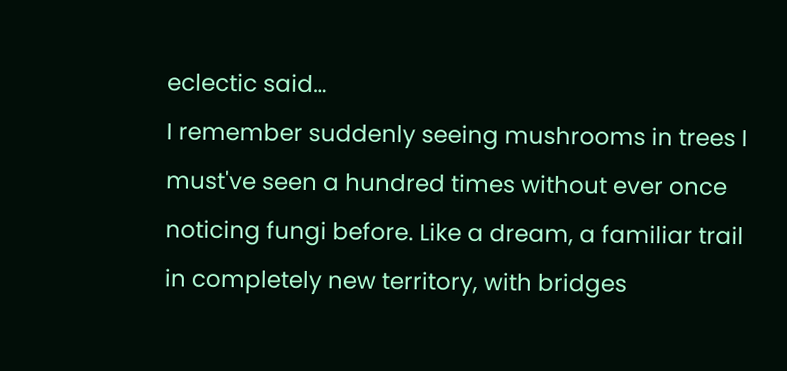eclectic said…
I remember suddenly seeing mushrooms in trees I must've seen a hundred times without ever once noticing fungi before. Like a dream, a familiar trail in completely new territory, with bridges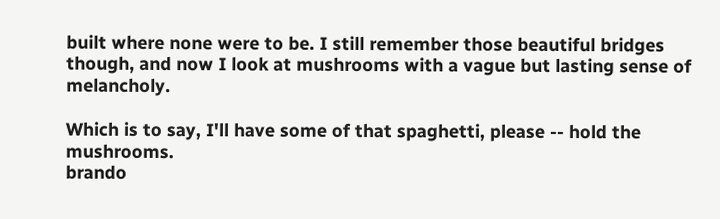built where none were to be. I still remember those beautiful bridges though, and now I look at mushrooms with a vague but lasting sense of melancholy.

Which is to say, I'll have some of that spaghetti, please -- hold the mushrooms.
brando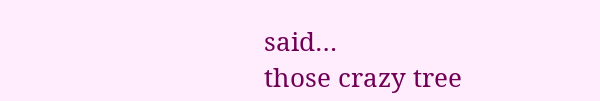said…
those crazy tree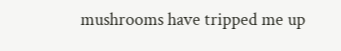mushrooms have tripped me up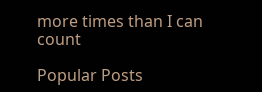more times than I can count

Popular Posts